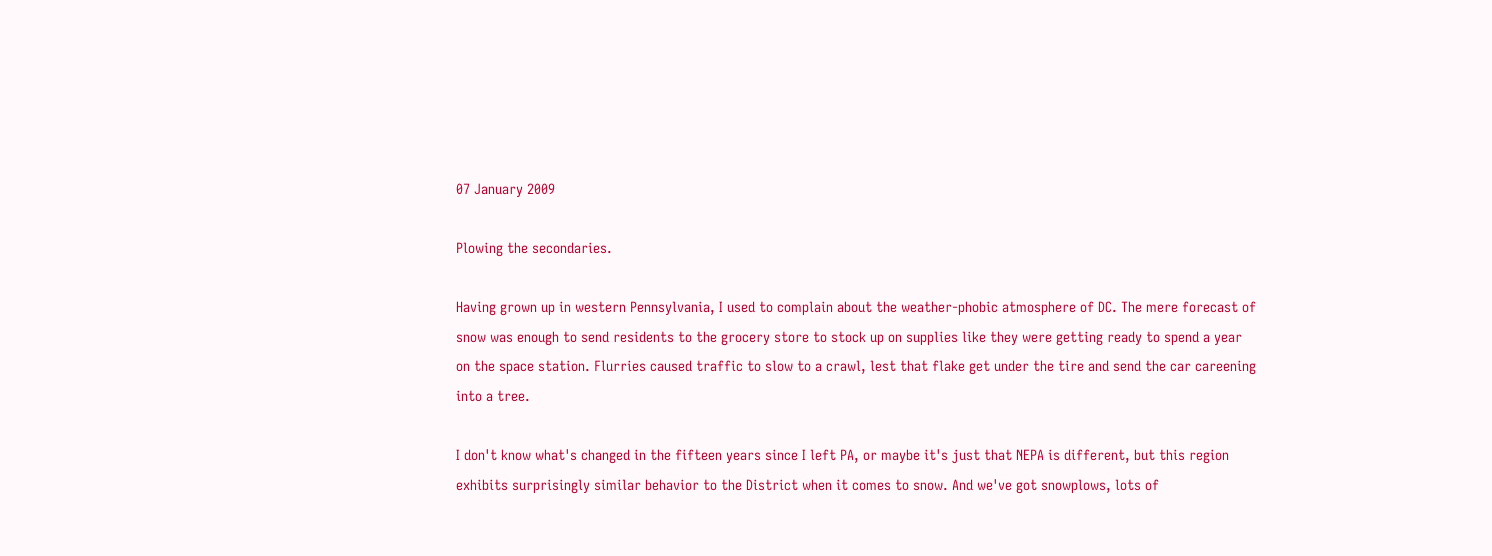07 January 2009

Plowing the secondaries.

Having grown up in western Pennsylvania, I used to complain about the weather-phobic atmosphere of DC. The mere forecast of snow was enough to send residents to the grocery store to stock up on supplies like they were getting ready to spend a year on the space station. Flurries caused traffic to slow to a crawl, lest that flake get under the tire and send the car careening into a tree.

I don't know what's changed in the fifteen years since I left PA, or maybe it's just that NEPA is different, but this region exhibits surprisingly similar behavior to the District when it comes to snow. And we've got snowplows, lots of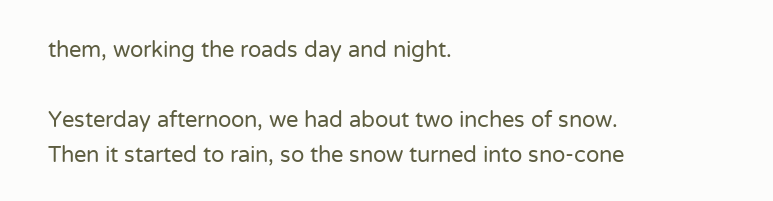them, working the roads day and night.

Yesterday afternoon, we had about two inches of snow. Then it started to rain, so the snow turned into sno-cone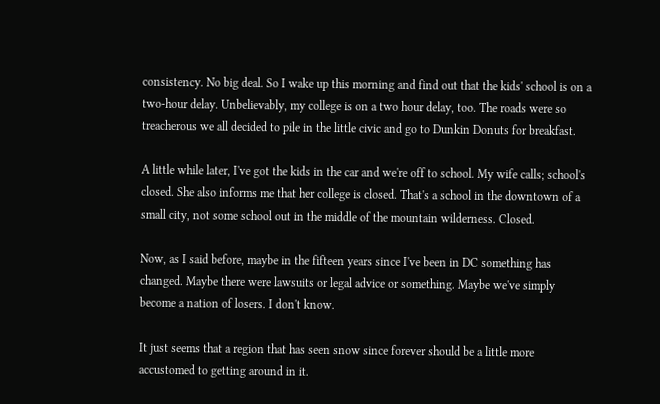consistency. No big deal. So I wake up this morning and find out that the kids' school is on a two-hour delay. Unbelievably, my college is on a two hour delay, too. The roads were so treacherous we all decided to pile in the little civic and go to Dunkin Donuts for breakfast.

A little while later, I've got the kids in the car and we're off to school. My wife calls; school's closed. She also informs me that her college is closed. That's a school in the downtown of a small city, not some school out in the middle of the mountain wilderness. Closed.

Now, as I said before, maybe in the fifteen years since I've been in DC something has changed. Maybe there were lawsuits or legal advice or something. Maybe we've simply become a nation of losers. I don't know.

It just seems that a region that has seen snow since forever should be a little more accustomed to getting around in it.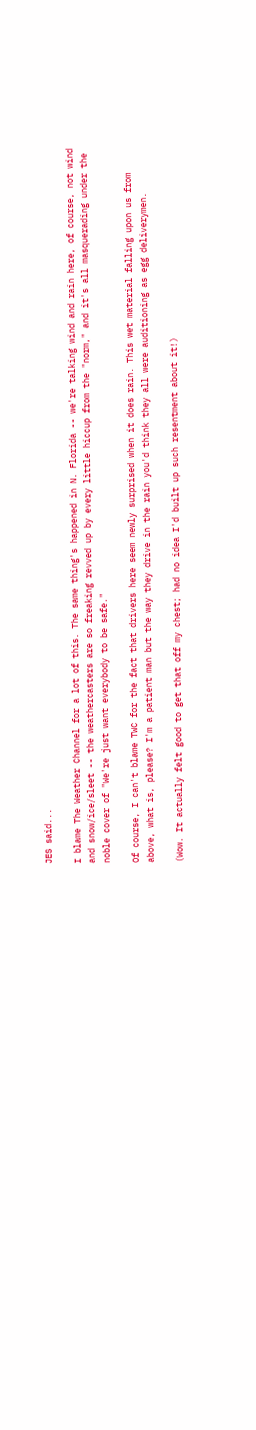JES said...

I blame The Weather Channel for a lot of this. The same thing's happened in N. Florida -- we're talking wind and rain here, of course, not wind and snow/ice/sleet -- the weathercasters are so freaking revved up by every little hiccup from the "norm," and it's all masquerading under the noble cover of "We're just want everybody to be safe."

Of course, I can't blame TWC for the fact that drivers here seem newly surprised when it does rain. This wet material falling upon us from above, what is, please? I'm a patient man but the way they drive in the rain you'd think they all were auditioning as egg deliverymen.

(Wow. It actually felt good to get that off my chest; had no idea I'd built up such resentment about it!)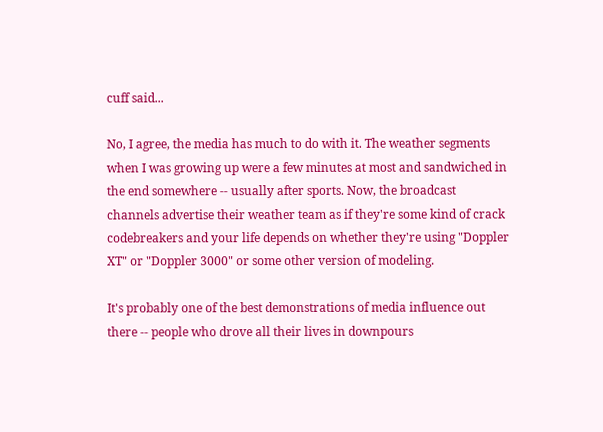cuff said...

No, I agree, the media has much to do with it. The weather segments when I was growing up were a few minutes at most and sandwiched in the end somewhere -- usually after sports. Now, the broadcast channels advertise their weather team as if they're some kind of crack codebreakers and your life depends on whether they're using "Doppler XT" or "Doppler 3000" or some other version of modeling.

It's probably one of the best demonstrations of media influence out there -- people who drove all their lives in downpours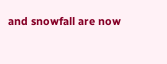and snowfall are now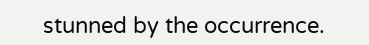stunned by the occurrence.